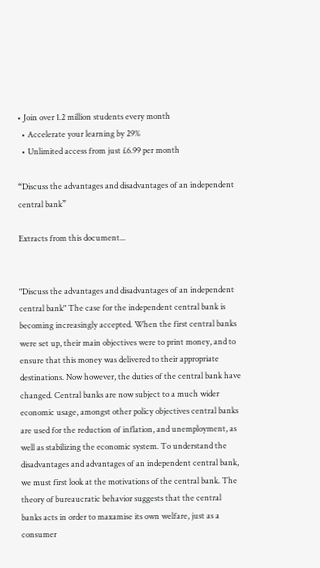• Join over 1.2 million students every month
  • Accelerate your learning by 29%
  • Unlimited access from just £6.99 per month

“Discuss the advantages and disadvantages of an independent central bank”

Extracts from this document...


"Discuss the advantages and disadvantages of an independent central bank" The case for the independent central bank is becoming increasingly accepted. When the first central banks were set up, their main objectives were to print money, and to ensure that this money was delivered to their appropriate destinations. Now however, the duties of the central bank have changed. Central banks are now subject to a much wider economic usage, amongst other policy objectives central banks are used for the reduction of inflation, and unemployment, as well as stabilizing the economic system. To understand the disadvantages and advantages of an independent central bank, we must first look at the motivations of the central bank. The theory of bureaucratic behavior suggests that the central banks acts in order to maxamise its own welfare, just as a consumer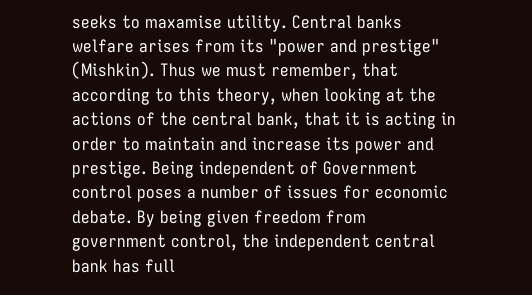seeks to maxamise utility. Central banks welfare arises from its "power and prestige" (Mishkin). Thus we must remember, that according to this theory, when looking at the actions of the central bank, that it is acting in order to maintain and increase its power and prestige. Being independent of Government control poses a number of issues for economic debate. By being given freedom from government control, the independent central bank has full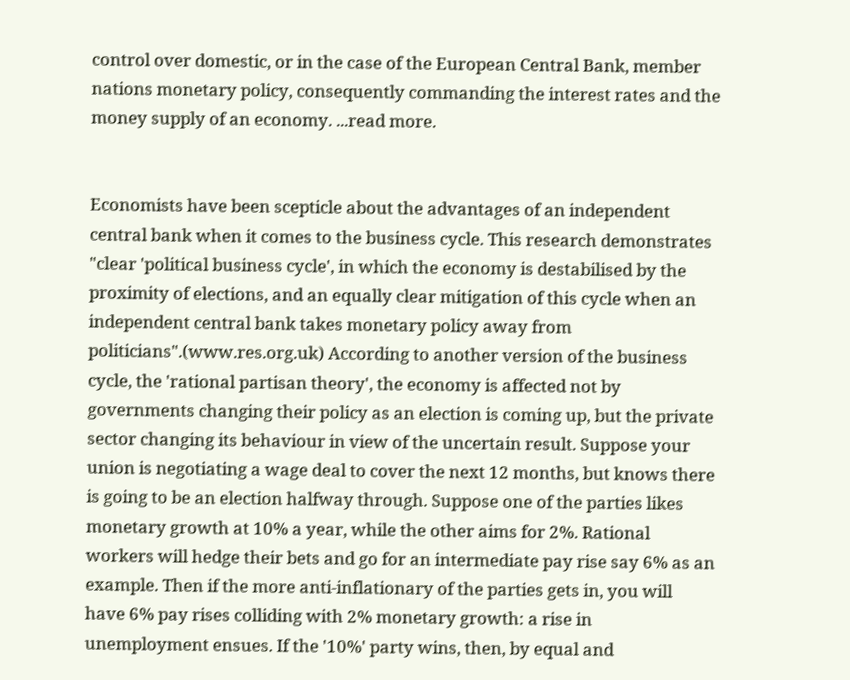control over domestic, or in the case of the European Central Bank, member nations monetary policy, consequently commanding the interest rates and the money supply of an economy. ...read more.


Economists have been scepticle about the advantages of an independent central bank when it comes to the business cycle. This research demonstrates "clear 'political business cycle', in which the economy is destabilised by the proximity of elections, and an equally clear mitigation of this cycle when an independent central bank takes monetary policy away from politicians".(www.res.org.uk) According to another version of the business cycle, the 'rational partisan theory', the economy is affected not by governments changing their policy as an election is coming up, but the private sector changing its behaviour in view of the uncertain result. Suppose your union is negotiating a wage deal to cover the next 12 months, but knows there is going to be an election halfway through. Suppose one of the parties likes monetary growth at 10% a year, while the other aims for 2%. Rational workers will hedge their bets and go for an intermediate pay rise say 6% as an example. Then if the more anti-inflationary of the parties gets in, you will have 6% pay rises colliding with 2% monetary growth: a rise in unemployment ensues. If the '10%' party wins, then, by equal and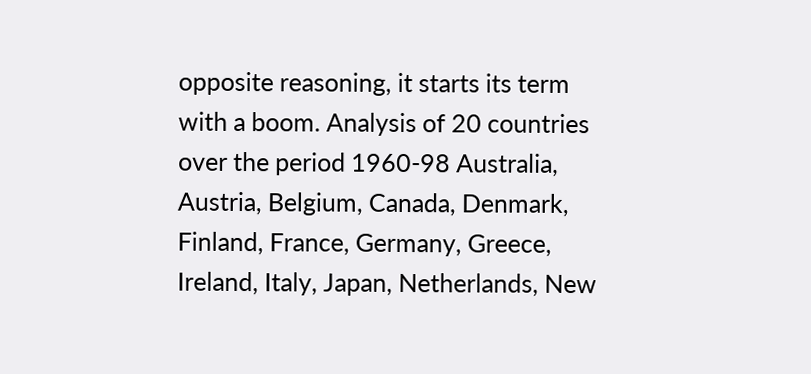opposite reasoning, it starts its term with a boom. Analysis of 20 countries over the period 1960-98 Australia, Austria, Belgium, Canada, Denmark, Finland, France, Germany, Greece, Ireland, Italy, Japan, Netherlands, New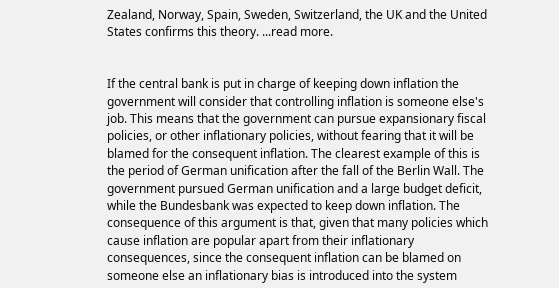Zealand, Norway, Spain, Sweden, Switzerland, the UK and the United States confirms this theory. ...read more.


If the central bank is put in charge of keeping down inflation the government will consider that controlling inflation is someone else's job. This means that the government can pursue expansionary fiscal policies, or other inflationary policies, without fearing that it will be blamed for the consequent inflation. The clearest example of this is the period of German unification after the fall of the Berlin Wall. The government pursued German unification and a large budget deficit, while the Bundesbank was expected to keep down inflation. The consequence of this argument is that, given that many policies which cause inflation are popular apart from their inflationary consequences, since the consequent inflation can be blamed on someone else an inflationary bias is introduced into the system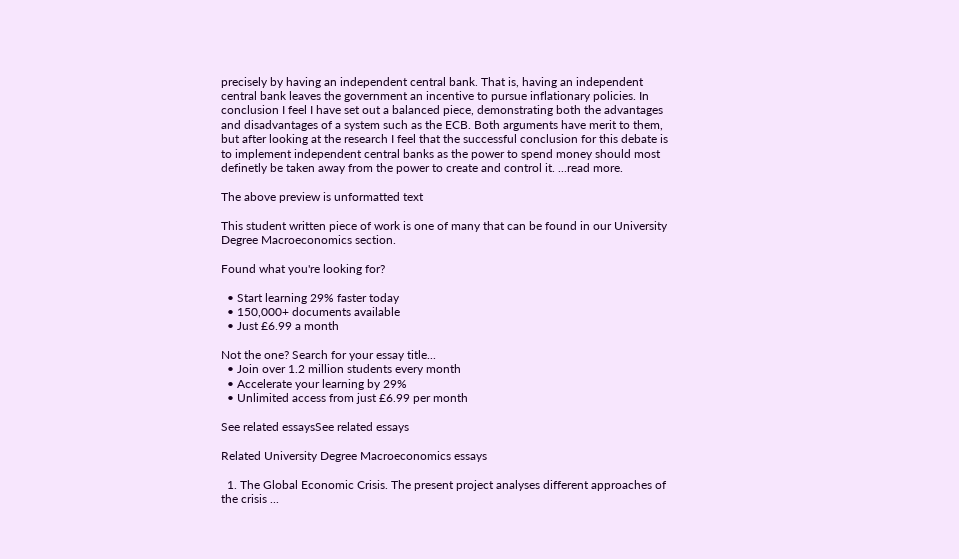precisely by having an independent central bank. That is, having an independent central bank leaves the government an incentive to pursue inflationary policies. In conclusion I feel I have set out a balanced piece, demonstrating both the advantages and disadvantages of a system such as the ECB. Both arguments have merit to them, but after looking at the research I feel that the successful conclusion for this debate is to implement independent central banks as the power to spend money should most definetly be taken away from the power to create and control it. ...read more.

The above preview is unformatted text

This student written piece of work is one of many that can be found in our University Degree Macroeconomics section.

Found what you're looking for?

  • Start learning 29% faster today
  • 150,000+ documents available
  • Just £6.99 a month

Not the one? Search for your essay title...
  • Join over 1.2 million students every month
  • Accelerate your learning by 29%
  • Unlimited access from just £6.99 per month

See related essaysSee related essays

Related University Degree Macroeconomics essays

  1. The Global Economic Crisis. The present project analyses different approaches of the crisis ...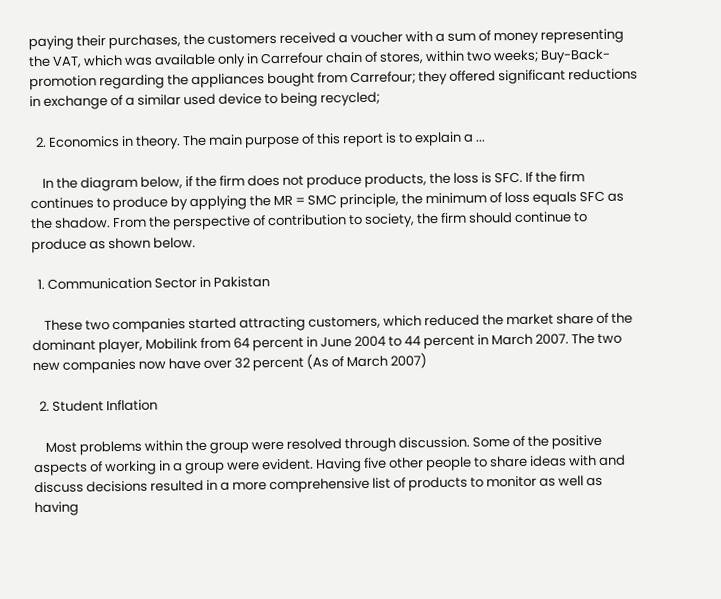paying their purchases, the customers received a voucher with a sum of money representing the VAT, which was available only in Carrefour chain of stores, within two weeks; Buy-Back- promotion regarding the appliances bought from Carrefour; they offered significant reductions in exchange of a similar used device to being recycled;

  2. Economics in theory. The main purpose of this report is to explain a ...

    In the diagram below, if the firm does not produce products, the loss is SFC. If the firm continues to produce by applying the MR = SMC principle, the minimum of loss equals SFC as the shadow. From the perspective of contribution to society, the firm should continue to produce as shown below.

  1. Communication Sector in Pakistan

    These two companies started attracting customers, which reduced the market share of the dominant player, Mobilink from 64 percent in June 2004 to 44 percent in March 2007. The two new companies now have over 32 percent (As of March 2007)

  2. Student Inflation

    Most problems within the group were resolved through discussion. Some of the positive aspects of working in a group were evident. Having five other people to share ideas with and discuss decisions resulted in a more comprehensive list of products to monitor as well as having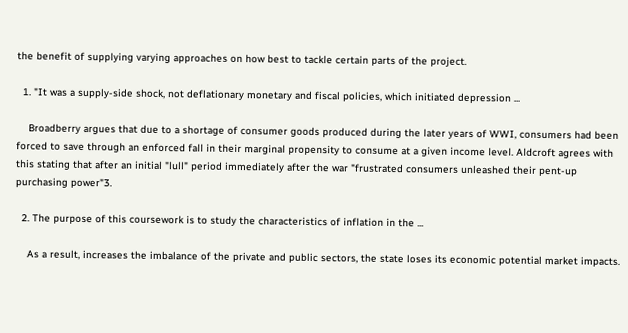the benefit of supplying varying approaches on how best to tackle certain parts of the project.

  1. "It was a supply-side shock, not deflationary monetary and fiscal policies, which initiated depression ...

    Broadberry argues that due to a shortage of consumer goods produced during the later years of WWI, consumers had been forced to save through an enforced fall in their marginal propensity to consume at a given income level. Aldcroft agrees with this stating that after an initial "lull" period immediately after the war "frustrated consumers unleashed their pent-up purchasing power"3.

  2. The purpose of this coursework is to study the characteristics of inflation in the ...

    As a result, increases the imbalance of the private and public sectors, the state loses its economic potential market impacts.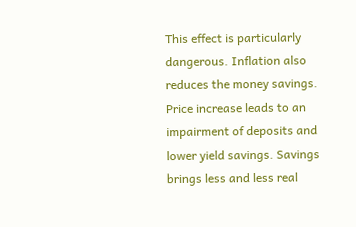This effect is particularly dangerous. Inflation also reduces the money savings. Price increase leads to an impairment of deposits and lower yield savings. Savings brings less and less real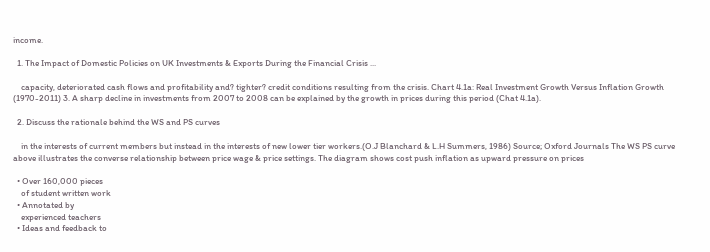income.

  1. The Impact of Domestic Policies on UK Investments & Exports During the Financial Crisis ...

    capacity, deteriorated cash flows and profitability and? tighter? credit conditions resulting from the crisis. Chart 4.1a: Real Investment Growth Versus Inflation Growth (1970-2011) 3. A sharp decline in investments from 2007 to 2008 can be explained by the growth in prices during this period (Chat 4.1a).

  2. Discuss the rationale behind the WS and PS curves

    in the interests of current members but instead in the interests of new lower tier workers.(O.J Blanchard & L.H Summers, 1986) Source; Oxford Journals The WS PS curve above illustrates the converse relationship between price wage & price settings. The diagram shows cost push inflation as upward pressure on prices

  • Over 160,000 pieces
    of student written work
  • Annotated by
    experienced teachers
  • Ideas and feedback to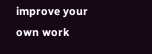improve your own work